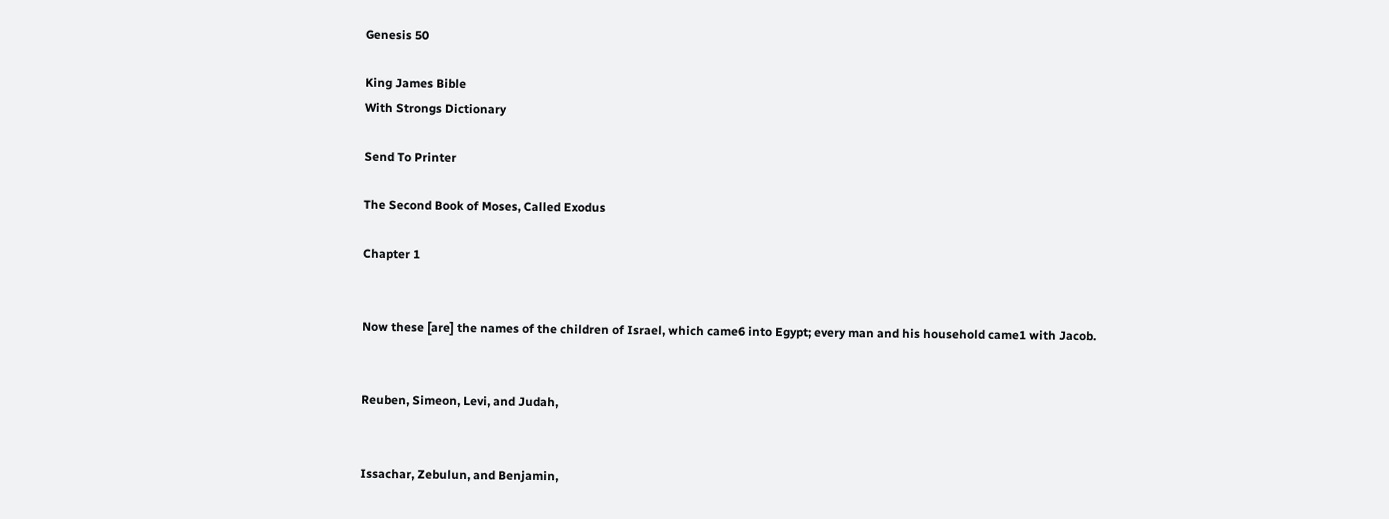Genesis 50

King James Bible
With Strongs Dictionary

Send To Printer

The Second Book of Moses, Called Exodus

Chapter 1


Now these [are] the names of the children of Israel, which came6 into Egypt; every man and his household came1 with Jacob.


Reuben, Simeon, Levi, and Judah,


Issachar, Zebulun, and Benjamin,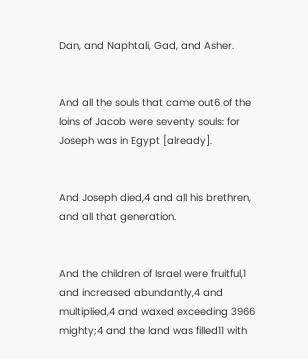Dan, and Naphtali, Gad, and Asher.


And all the souls that came out6 of the loins of Jacob were seventy souls: for Joseph was in Egypt [already].


And Joseph died,4 and all his brethren, and all that generation.


And the children of Israel were fruitful,1 and increased abundantly,4 and multiplied,4 and waxed exceeding 3966 mighty;4 and the land was filled11 with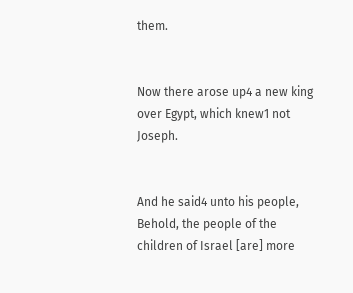them.


Now there arose up4 a new king over Egypt, which knew1 not Joseph.


And he said4 unto his people, Behold, the people of the children of Israel [are] more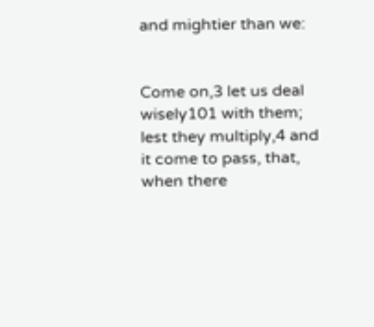and mightier than we:


Come on,3 let us deal wisely101 with them; lest they multiply,4 and it come to pass, that, when there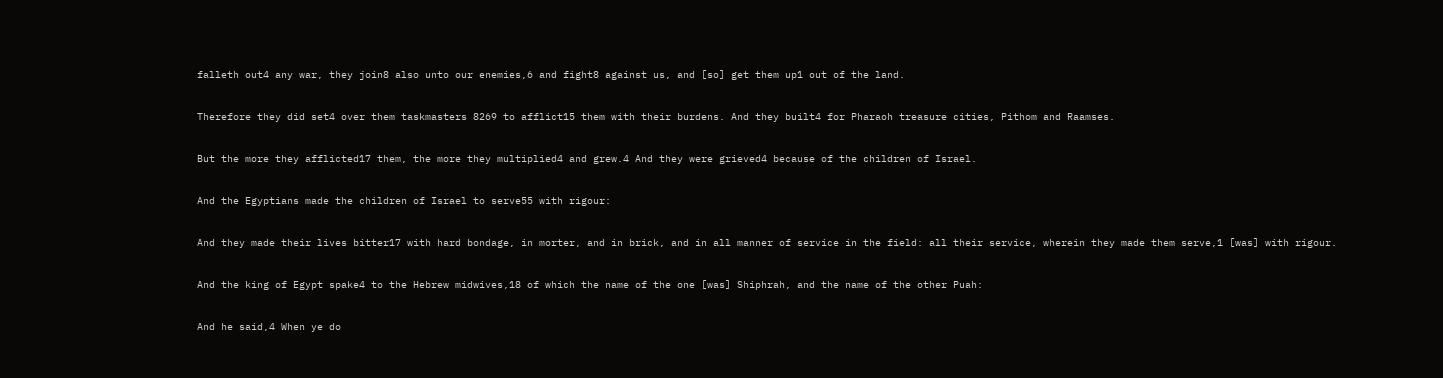falleth out4 any war, they join8 also unto our enemies,6 and fight8 against us, and [so] get them up1 out of the land.


Therefore they did set4 over them taskmasters 8269 to afflict15 them with their burdens. And they built4 for Pharaoh treasure cities, Pithom and Raamses.


But the more they afflicted17 them, the more they multiplied4 and grew.4 And they were grieved4 because of the children of Israel.


And the Egyptians made the children of Israel to serve55 with rigour:


And they made their lives bitter17 with hard bondage, in morter, and in brick, and in all manner of service in the field: all their service, wherein they made them serve,1 [was] with rigour.


And the king of Egypt spake4 to the Hebrew midwives,18 of which the name of the one [was] Shiphrah, and the name of the other Puah:


And he said,4 When ye do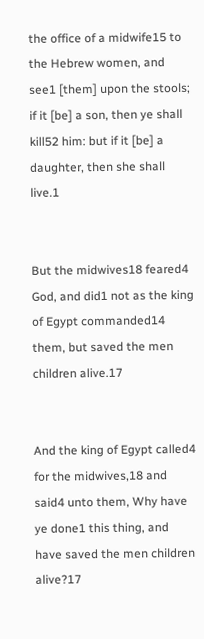the office of a midwife15 to the Hebrew women, and see1 [them] upon the stools; if it [be] a son, then ye shall kill52 him: but if it [be] a daughter, then she shall live.1


But the midwives18 feared4 God, and did1 not as the king of Egypt commanded14 them, but saved the men children alive.17


And the king of Egypt called4 for the midwives,18 and said4 unto them, Why have ye done1 this thing, and have saved the men children alive?17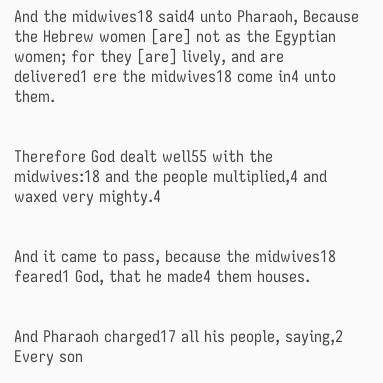And the midwives18 said4 unto Pharaoh, Because the Hebrew women [are] not as the Egyptian women; for they [are] lively, and are delivered1 ere the midwives18 come in4 unto them.


Therefore God dealt well55 with the midwives:18 and the people multiplied,4 and waxed very mighty.4


And it came to pass, because the midwives18 feared1 God, that he made4 them houses.


And Pharaoh charged17 all his people, saying,2 Every son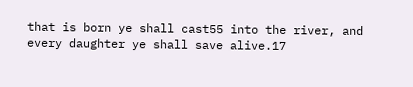that is born ye shall cast55 into the river, and every daughter ye shall save alive.17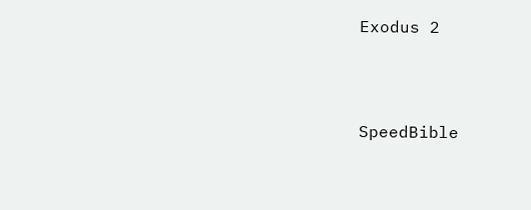Exodus 2





SpeedBible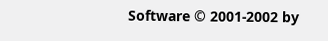Software © 2001-2002 by